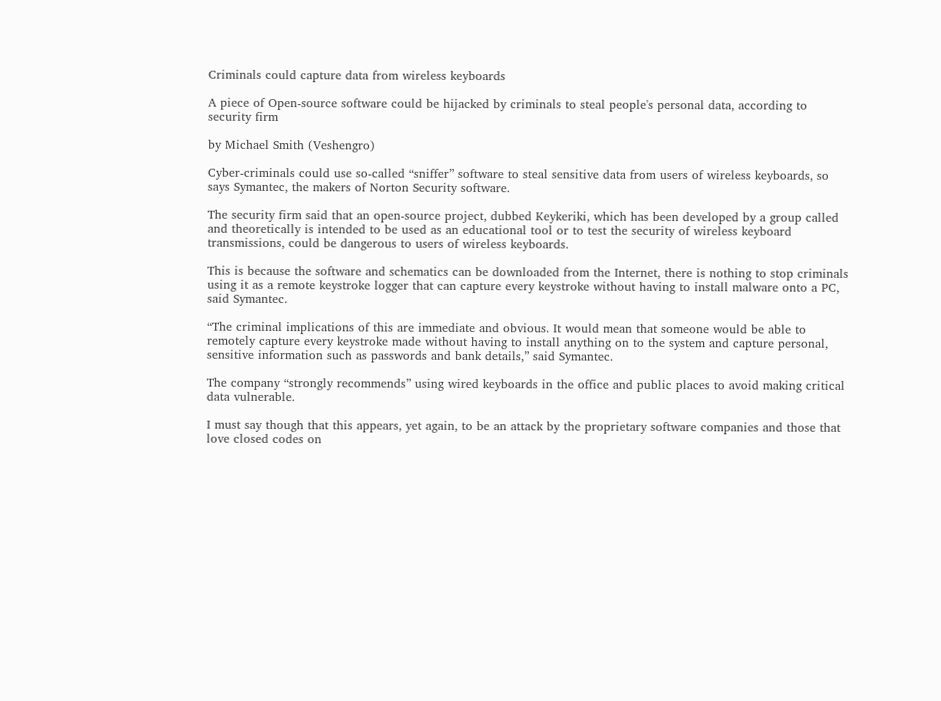Criminals could capture data from wireless keyboards

A piece of Open-source software could be hijacked by criminals to steal people's personal data, according to security firm

by Michael Smith (Veshengro)

Cyber-criminals could use so-called “sniffer” software to steal sensitive data from users of wireless keyboards, so says Symantec, the makers of Norton Security software.

The security firm said that an open-source project, dubbed Keykeriki, which has been developed by a group called and theoretically is intended to be used as an educational tool or to test the security of wireless keyboard transmissions, could be dangerous to users of wireless keyboards.

This is because the software and schematics can be downloaded from the Internet, there is nothing to stop criminals using it as a remote keystroke logger that can capture every keystroke without having to install malware onto a PC, said Symantec.

“The criminal implications of this are immediate and obvious. It would mean that someone would be able to remotely capture every keystroke made without having to install anything on to the system and capture personal, sensitive information such as passwords and bank details,” said Symantec.

The company “strongly recommends” using wired keyboards in the office and public places to avoid making critical data vulnerable.

I must say though that this appears, yet again, to be an attack by the proprietary software companies and those that love closed codes on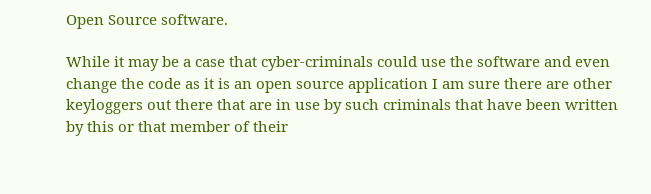Open Source software.

While it may be a case that cyber-criminals could use the software and even change the code as it is an open source application I am sure there are other keyloggers out there that are in use by such criminals that have been written by this or that member of their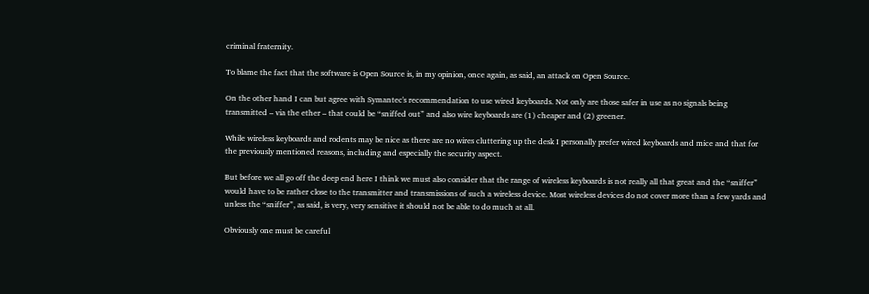criminal fraternity.

To blame the fact that the software is Open Source is, in my opinion, once again, as said, an attack on Open Source.

On the other hand I can but agree with Symantec's recommendation to use wired keyboards. Not only are those safer in use as no signals being transmitted – via the ether – that could be “sniffed out” and also wire keyboards are (1) cheaper and (2) greener.

While wireless keyboards and rodents may be nice as there are no wires cluttering up the desk I personally prefer wired keyboards and mice and that for the previously mentioned reasons, including and especially the security aspect.

But before we all go off the deep end here I think we must also consider that the range of wireless keyboards is not really all that great and the “sniffer” would have to be rather close to the transmitter and transmissions of such a wireless device. Most wireless devices do not cover more than a few yards and unless the “sniffer”, as said, is very, very sensitive it should not be able to do much at all.

Obviously one must be careful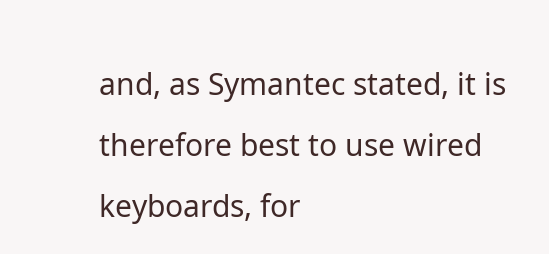and, as Symantec stated, it is therefore best to use wired keyboards, for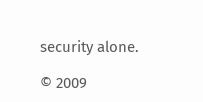security alone.

© 2009